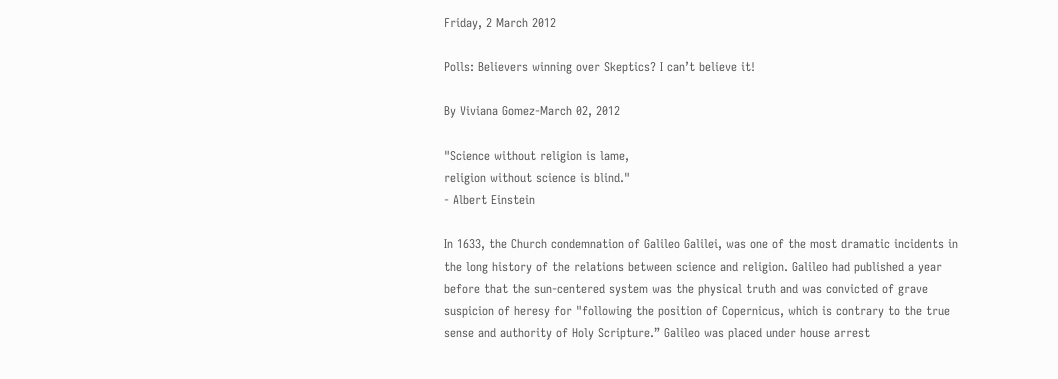Friday, 2 March 2012

Polls: Believers winning over Skeptics? I can’t believe it!

By Viviana Gomez-March 02, 2012

"Science without religion is lame,
religion without science is blind."
- Albert Einstein

In 1633, the Church condemnation of Galileo Galilei, was one of the most dramatic incidents in the long history of the relations between science and religion. Galileo had published a year before that the sun-centered system was the physical truth and was convicted of grave suspicion of heresy for "following the position of Copernicus, which is contrary to the true sense and authority of Holy Scripture.” Galileo was placed under house arrest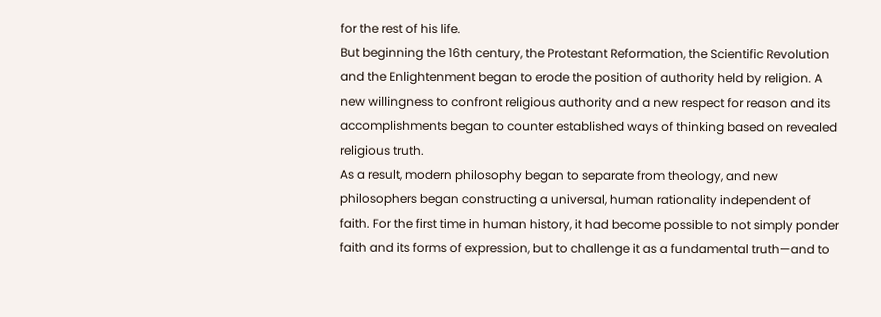for the rest of his life.
But beginning the 16th century, the Protestant Reformation, the Scientific Revolution and the Enlightenment began to erode the position of authority held by religion. A new willingness to confront religious authority and a new respect for reason and its accomplishments began to counter established ways of thinking based on revealed religious truth.
As a result, modern philosophy began to separate from theology, and new philosophers began constructing a universal, human rationality independent of faith. For the first time in human history, it had become possible to not simply ponder faith and its forms of expression, but to challenge it as a fundamental truth—and to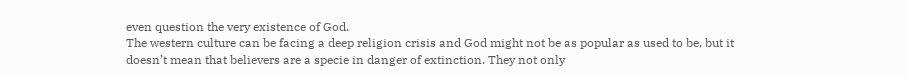even question the very existence of God.
The western culture can be facing a deep religion crisis and God might not be as popular as used to be, but it doesn’t mean that believers are a specie in danger of extinction. They not only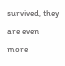survived, they are even more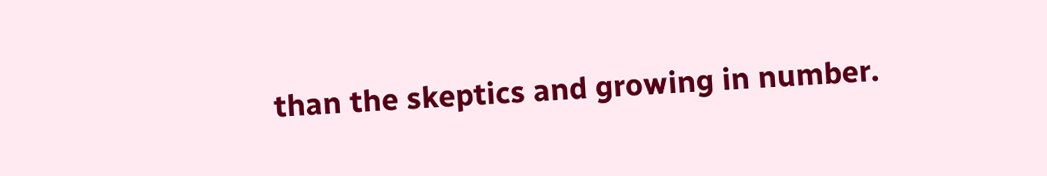than the skeptics and growing in number.